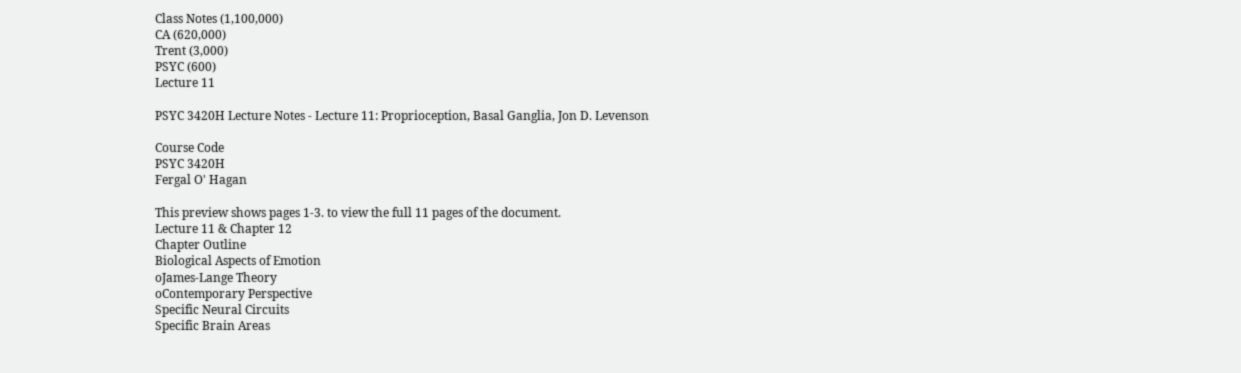Class Notes (1,100,000)
CA (620,000)
Trent (3,000)
PSYC (600)
Lecture 11

PSYC 3420H Lecture Notes - Lecture 11: Proprioception, Basal Ganglia, Jon D. Levenson

Course Code
PSYC 3420H
Fergal O' Hagan

This preview shows pages 1-3. to view the full 11 pages of the document.
Lecture 11 & Chapter 12
Chapter Outline
Biological Aspects of Emotion
oJames-Lange Theory
oContemporary Perspective
Specific Neural Circuits
Specific Brain Areas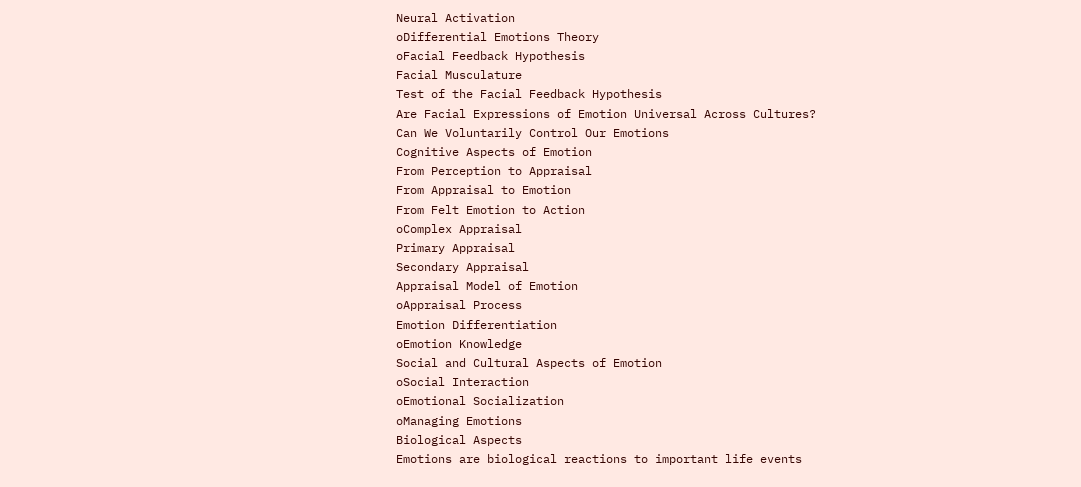Neural Activation
oDifferential Emotions Theory
oFacial Feedback Hypothesis
Facial Musculature
Test of the Facial Feedback Hypothesis
Are Facial Expressions of Emotion Universal Across Cultures?
Can We Voluntarily Control Our Emotions
Cognitive Aspects of Emotion
From Perception to Appraisal
From Appraisal to Emotion
From Felt Emotion to Action
oComplex Appraisal
Primary Appraisal
Secondary Appraisal
Appraisal Model of Emotion
oAppraisal Process
Emotion Differentiation
oEmotion Knowledge
Social and Cultural Aspects of Emotion
oSocial Interaction
oEmotional Socialization
oManaging Emotions
Biological Aspects
Emotions are biological reactions to important life events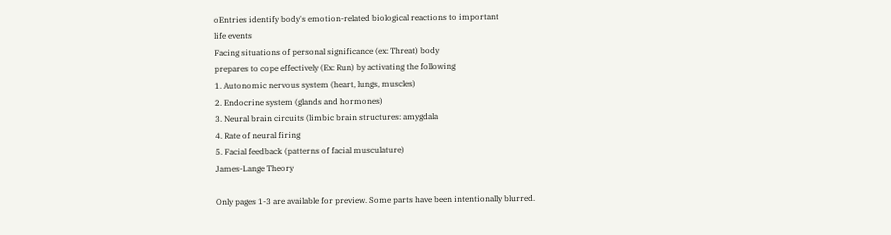oEntries identify body's emotion-related biological reactions to important
life events
Facing situations of personal significance (ex: Threat) body
prepares to cope effectively (Ex: Run) by activating the following
1. Autonomic nervous system (heart, lungs, muscles)
2. Endocrine system (glands and hormones)
3. Neural brain circuits (limbic brain structures: amygdala
4. Rate of neural firing
5. Facial feedback (patterns of facial musculature)
James-Lange Theory

Only pages 1-3 are available for preview. Some parts have been intentionally blurred.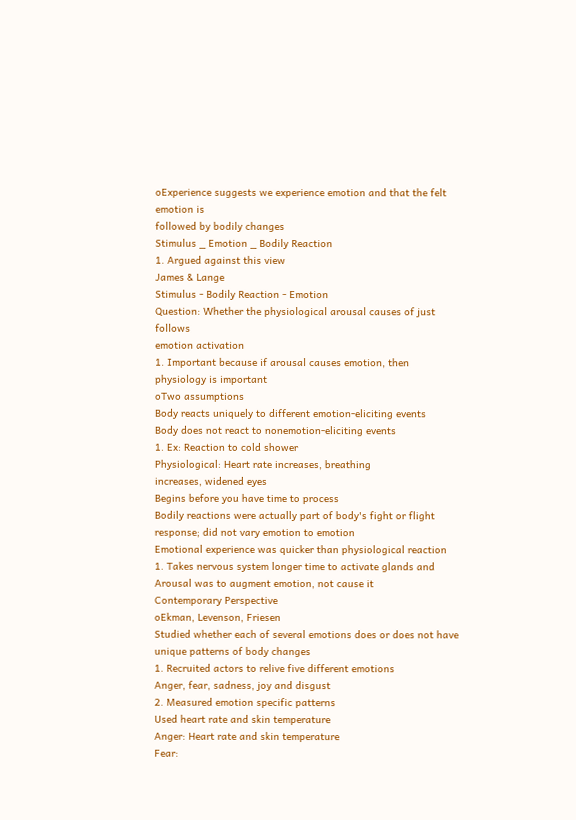oExperience suggests we experience emotion and that the felt emotion is
followed by bodily changes
Stimulus _ Emotion _ Bodily Reaction
1. Argued against this view
James & Lange
Stimulus - Bodily Reaction - Emotion
Question: Whether the physiological arousal causes of just follows
emotion activation
1. Important because if arousal causes emotion, then
physiology is important
oTwo assumptions
Body reacts uniquely to different emotion-eliciting events
Body does not react to nonemotion-eliciting events
1. Ex: Reaction to cold shower
Physiological: Heart rate increases, breathing
increases, widened eyes
Begins before you have time to process
Bodily reactions were actually part of body's fight or flight
response; did not vary emotion to emotion
Emotional experience was quicker than physiological reaction
1. Takes nervous system longer time to activate glands and
Arousal was to augment emotion, not cause it
Contemporary Perspective
oEkman, Levenson, Friesen
Studied whether each of several emotions does or does not have
unique patterns of body changes
1. Recruited actors to relive five different emotions
Anger, fear, sadness, joy and disgust
2. Measured emotion specific patterns
Used heart rate and skin temperature
Anger: Heart rate and skin temperature
Fear: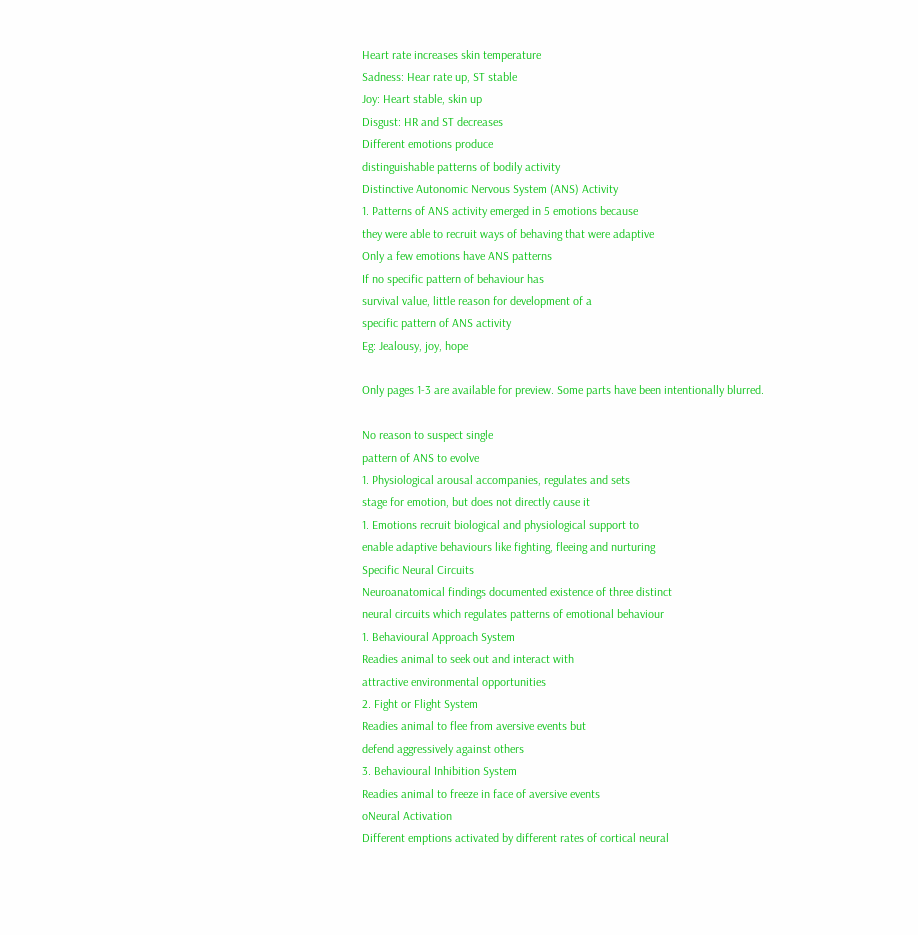Heart rate increases skin temperature
Sadness: Hear rate up, ST stable
Joy: Heart stable, skin up
Disgust: HR and ST decreases
Different emotions produce
distinguishable patterns of bodily activity
Distinctive Autonomic Nervous System (ANS) Activity
1. Patterns of ANS activity emerged in 5 emotions because
they were able to recruit ways of behaving that were adaptive
Only a few emotions have ANS patterns
If no specific pattern of behaviour has
survival value, little reason for development of a
specific pattern of ANS activity
Eg: Jealousy, joy, hope

Only pages 1-3 are available for preview. Some parts have been intentionally blurred.

No reason to suspect single
pattern of ANS to evolve
1. Physiological arousal accompanies, regulates and sets
stage for emotion, but does not directly cause it
1. Emotions recruit biological and physiological support to
enable adaptive behaviours like fighting, fleeing and nurturing
Specific Neural Circuits
Neuroanatomical findings documented existence of three distinct
neural circuits which regulates patterns of emotional behaviour
1. Behavioural Approach System
Readies animal to seek out and interact with
attractive environmental opportunities
2. Fight or Flight System
Readies animal to flee from aversive events but
defend aggressively against others
3. Behavioural Inhibition System
Readies animal to freeze in face of aversive events
oNeural Activation
Different emptions activated by different rates of cortical neural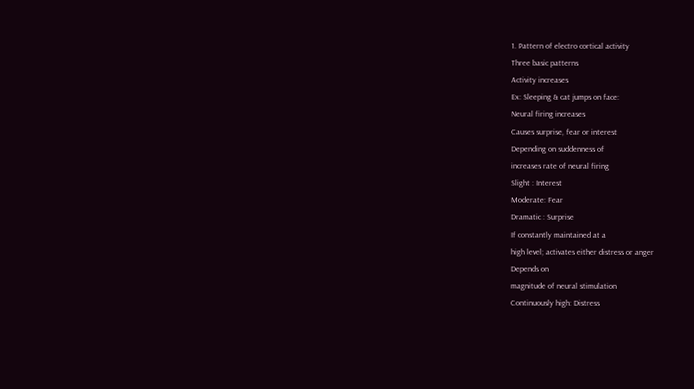1. Pattern of electro cortical activity
Three basic patterns
Activity increases
Ex: Sleeping & cat jumps on face:
Neural firing increases
Causes surprise, fear or interest
Depending on suddenness of
increases rate of neural firing
Slight : Interest
Moderate: Fear
Dramatic : Surprise
If constantly maintained at a
high level; activates either distress or anger
Depends on
magnitude of neural stimulation
Continuously high: Distress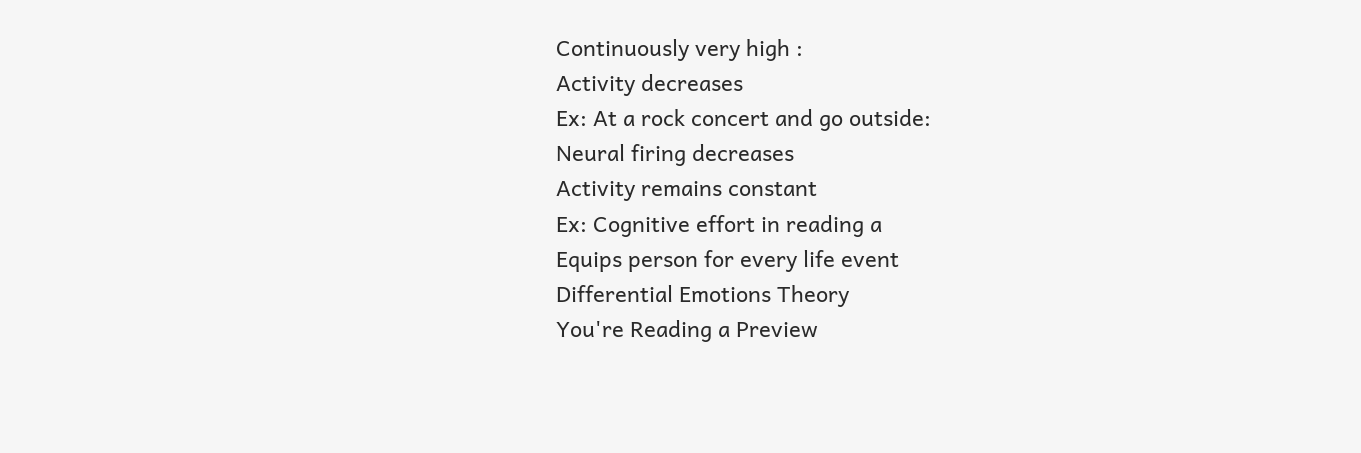Continuously very high :
Activity decreases
Ex: At a rock concert and go outside:
Neural firing decreases
Activity remains constant
Ex: Cognitive effort in reading a
Equips person for every life event
Differential Emotions Theory
You're Reading a Preview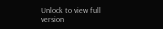Unlock to view full version